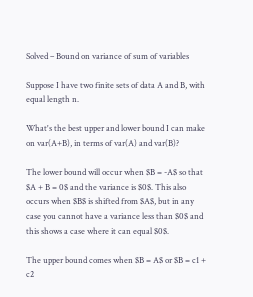Solved – Bound on variance of sum of variables

Suppose I have two finite sets of data A and B, with equal length n.

What's the best upper and lower bound I can make on var(A+B), in terms of var(A) and var(B)?

The lower bound will occur when $B = -A$ so that $A + B = 0$ and the variance is $0$. This also occurs when $B$ is shifted from $A$, but in any case you cannot have a variance less than $0$ and this shows a case where it can equal $0$.

The upper bound comes when $B = A$ or $B = c1 + c2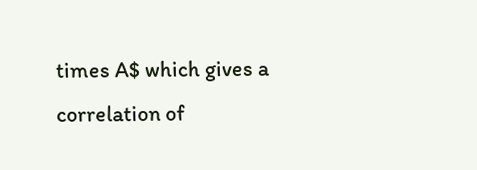times A$ which gives a correlation of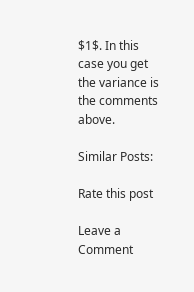$1$. In this case you get the variance is the comments above.

Similar Posts:

Rate this post

Leave a Comment